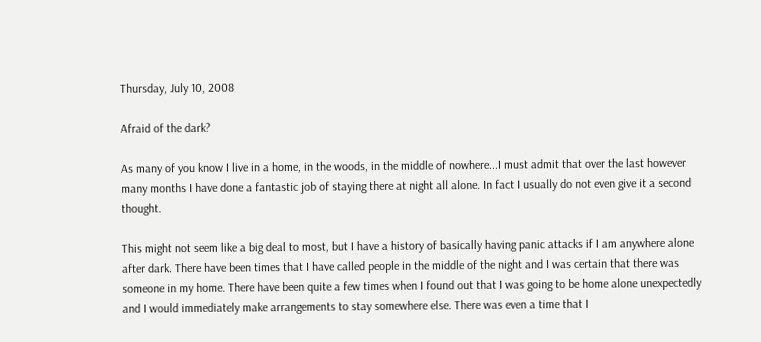Thursday, July 10, 2008

Afraid of the dark?

As many of you know I live in a home, in the woods, in the middle of nowhere...I must admit that over the last however many months I have done a fantastic job of staying there at night all alone. In fact I usually do not even give it a second thought.

This might not seem like a big deal to most, but I have a history of basically having panic attacks if I am anywhere alone after dark. There have been times that I have called people in the middle of the night and I was certain that there was someone in my home. There have been quite a few times when I found out that I was going to be home alone unexpectedly and I would immediately make arrangements to stay somewhere else. There was even a time that I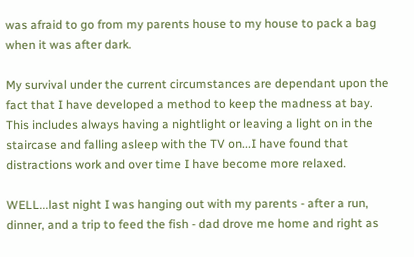was afraid to go from my parents house to my house to pack a bag when it was after dark.

My survival under the current circumstances are dependant upon the fact that I have developed a method to keep the madness at bay. This includes always having a nightlight or leaving a light on in the staircase and falling asleep with the TV on...I have found that distractions work and over time I have become more relaxed.

WELL...last night I was hanging out with my parents - after a run, dinner, and a trip to feed the fish - dad drove me home and right as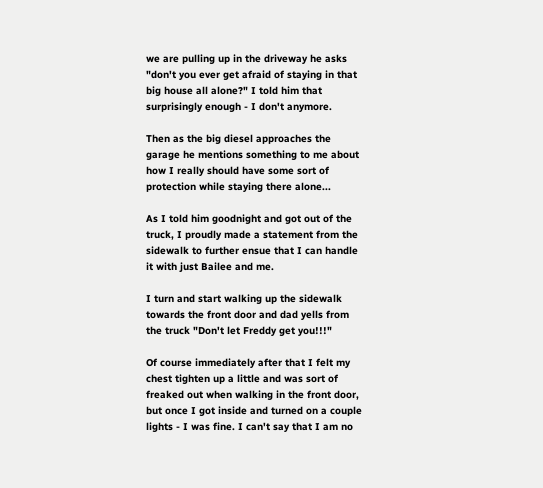we are pulling up in the driveway he asks "don't you ever get afraid of staying in that big house all alone?" I told him that surprisingly enough - I don't anymore.

Then as the big diesel approaches the garage he mentions something to me about how I really should have some sort of protection while staying there alone...

As I told him goodnight and got out of the truck, I proudly made a statement from the sidewalk to further ensue that I can handle it with just Bailee and me.

I turn and start walking up the sidewalk towards the front door and dad yells from the truck "Don't let Freddy get you!!!"

Of course immediately after that I felt my chest tighten up a little and was sort of freaked out when walking in the front door, but once I got inside and turned on a couple lights - I was fine. I can't say that I am no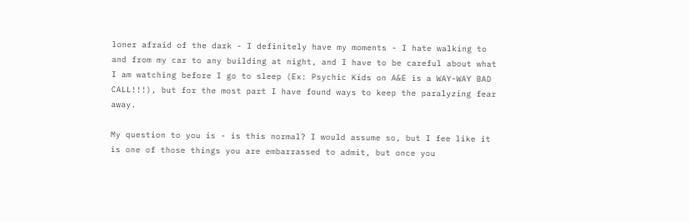loner afraid of the dark - I definitely have my moments - I hate walking to and from my car to any building at night, and I have to be careful about what I am watching before I go to sleep (Ex: Psychic Kids on A&E is a WAY-WAY BAD CALL!!!), but for the most part I have found ways to keep the paralyzing fear away.

My question to you is - is this normal? I would assume so, but I fee like it is one of those things you are embarrassed to admit, but once you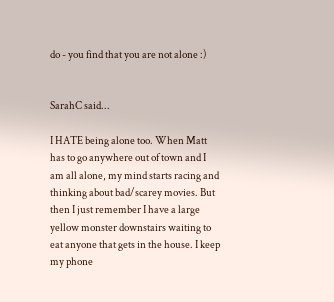do - you find that you are not alone :)


SarahC said...

I HATE being alone too. When Matt has to go anywhere out of town and I am all alone, my mind starts racing and thinking about bad/scarey movies. But then I just remember I have a large yellow monster downstairs waiting to eat anyone that gets in the house. I keep my phone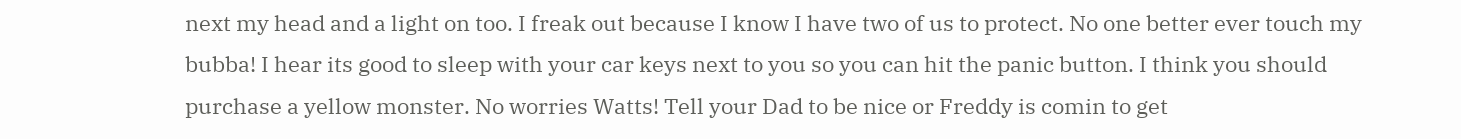next my head and a light on too. I freak out because I know I have two of us to protect. No one better ever touch my bubba! I hear its good to sleep with your car keys next to you so you can hit the panic button. I think you should purchase a yellow monster. No worries Watts! Tell your Dad to be nice or Freddy is comin to get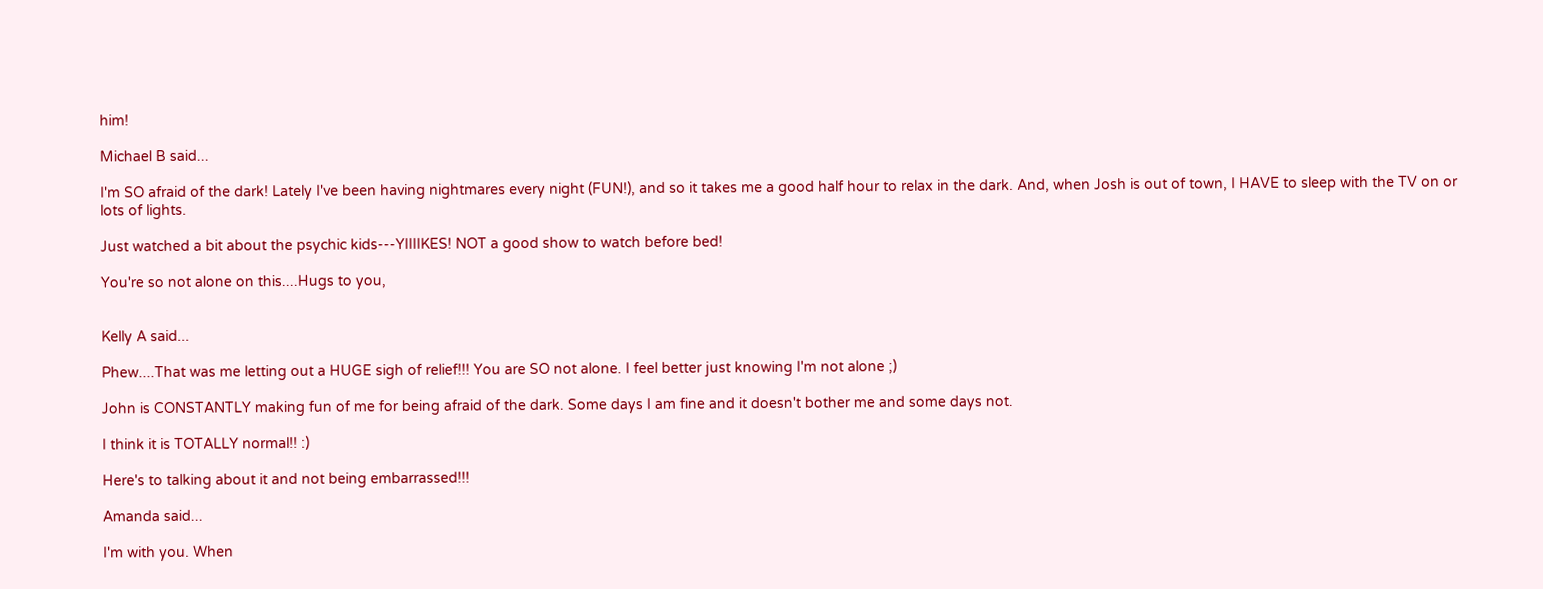him!

Michael B said...

I'm SO afraid of the dark! Lately I've been having nightmares every night (FUN!), and so it takes me a good half hour to relax in the dark. And, when Josh is out of town, I HAVE to sleep with the TV on or lots of lights.

Just watched a bit about the psychic kids---YIIIIKES! NOT a good show to watch before bed!

You're so not alone on this....Hugs to you,


Kelly A said...

Phew....That was me letting out a HUGE sigh of relief!!! You are SO not alone. I feel better just knowing I'm not alone ;)

John is CONSTANTLY making fun of me for being afraid of the dark. Some days I am fine and it doesn't bother me and some days not.

I think it is TOTALLY normal!! :)

Here's to talking about it and not being embarrassed!!!

Amanda said...

I'm with you. When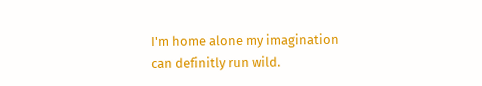I'm home alone my imagination can definitly run wild.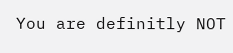You are definitly NOT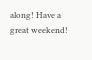along! Have a great weekend!